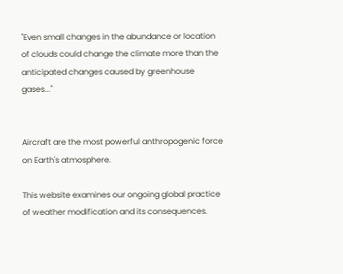"Even small changes in the abundance or location of clouds could change the climate more than the anticipated changes caused by greenhouse gases..."


Aircraft are the most powerful anthropogenic force on Earth's atmosphere.

This website examines our ongoing global practice of weather modification and its consequences.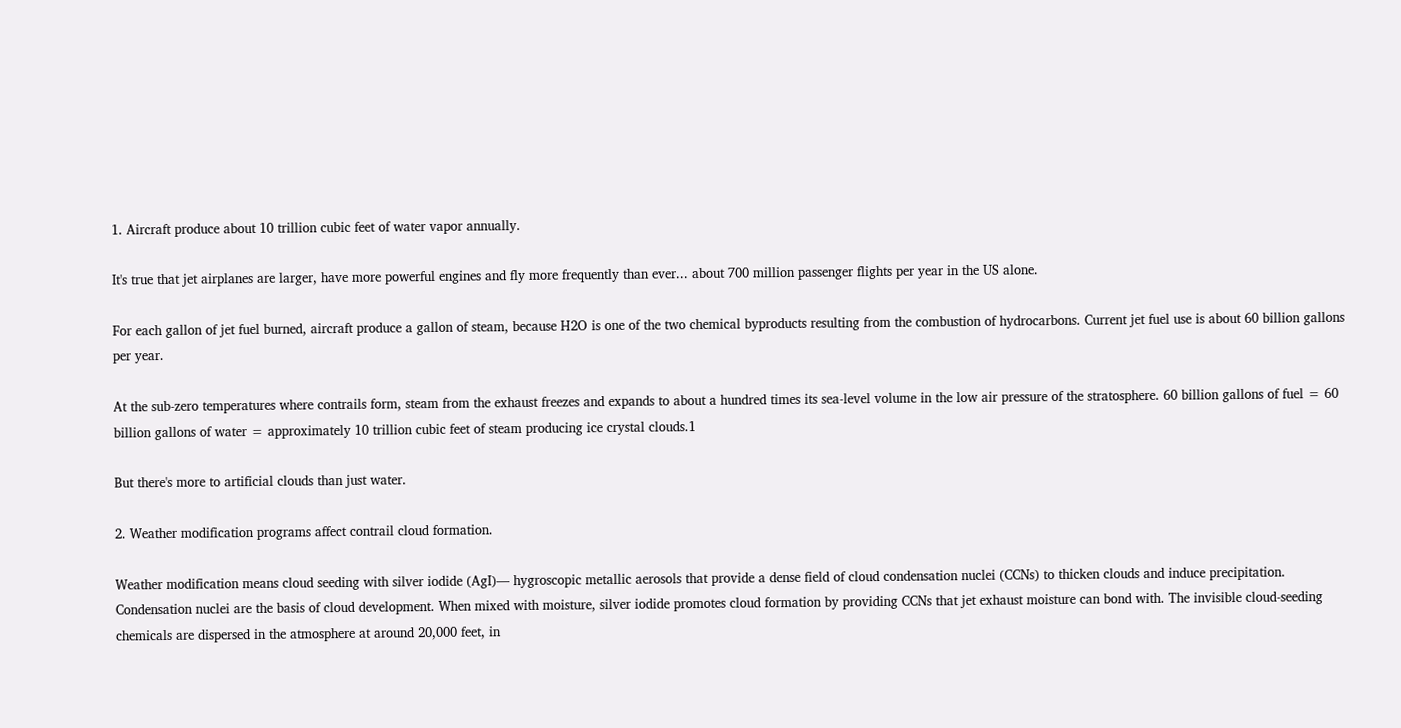1. Aircraft produce about 10 trillion cubic feet of water vapor annually.

It's true that jet airplanes are larger, have more powerful engines and fly more frequently than ever... about 700 million passenger flights per year in the US alone.

For each gallon of jet fuel burned, aircraft produce a gallon of steam, because H2O is one of the two chemical byproducts resulting from the combustion of hydrocarbons. Current jet fuel use is about 60 billion gallons per year.

At the sub-zero temperatures where contrails form, steam from the exhaust freezes and expands to about a hundred times its sea-level volume in the low air pressure of the stratosphere. 60 billion gallons of fuel = 60 billion gallons of water = approximately 10 trillion cubic feet of steam producing ice crystal clouds.1

But there's more to artificial clouds than just water.

2. Weather modification programs affect contrail cloud formation.

Weather modification means cloud seeding with silver iodide (AgI)— hygroscopic metallic aerosols that provide a dense field of cloud condensation nuclei (CCNs) to thicken clouds and induce precipitation. Condensation nuclei are the basis of cloud development. When mixed with moisture, silver iodide promotes cloud formation by providing CCNs that jet exhaust moisture can bond with. The invisible cloud-seeding chemicals are dispersed in the atmosphere at around 20,000 feet, in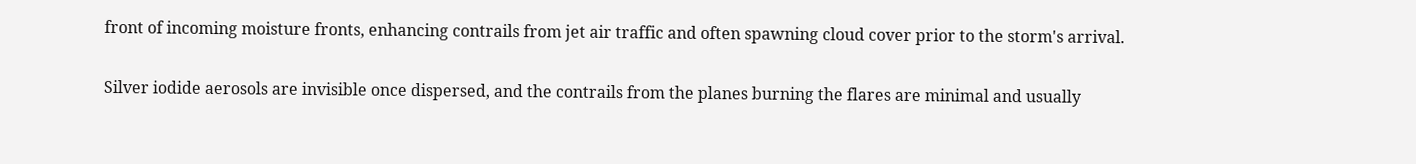front of incoming moisture fronts, enhancing contrails from jet air traffic and often spawning cloud cover prior to the storm's arrival.

Silver iodide aerosols are invisible once dispersed, and the contrails from the planes burning the flares are minimal and usually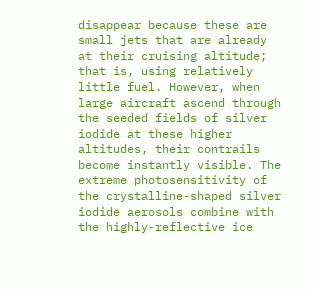disappear because these are small jets that are already at their cruising altitude; that is, using relatively little fuel. However, when large aircraft ascend through the seeded fields of silver iodide at these higher altitudes, their contrails become instantly visible. The extreme photosensitivity of the crystalline-shaped silver iodide aerosols combine with the highly-reflective ice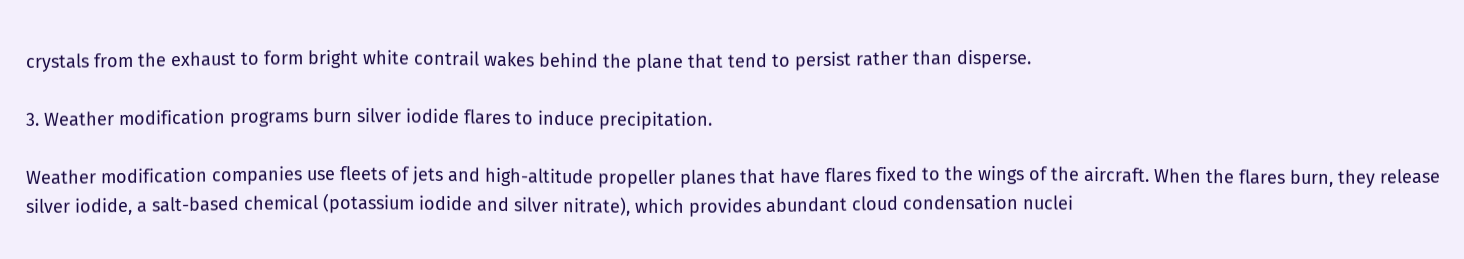crystals from the exhaust to form bright white contrail wakes behind the plane that tend to persist rather than disperse.

3. Weather modification programs burn silver iodide flares to induce precipitation.

Weather modification companies use fleets of jets and high-altitude propeller planes that have flares fixed to the wings of the aircraft. When the flares burn, they release silver iodide, a salt-based chemical (potassium iodide and silver nitrate), which provides abundant cloud condensation nuclei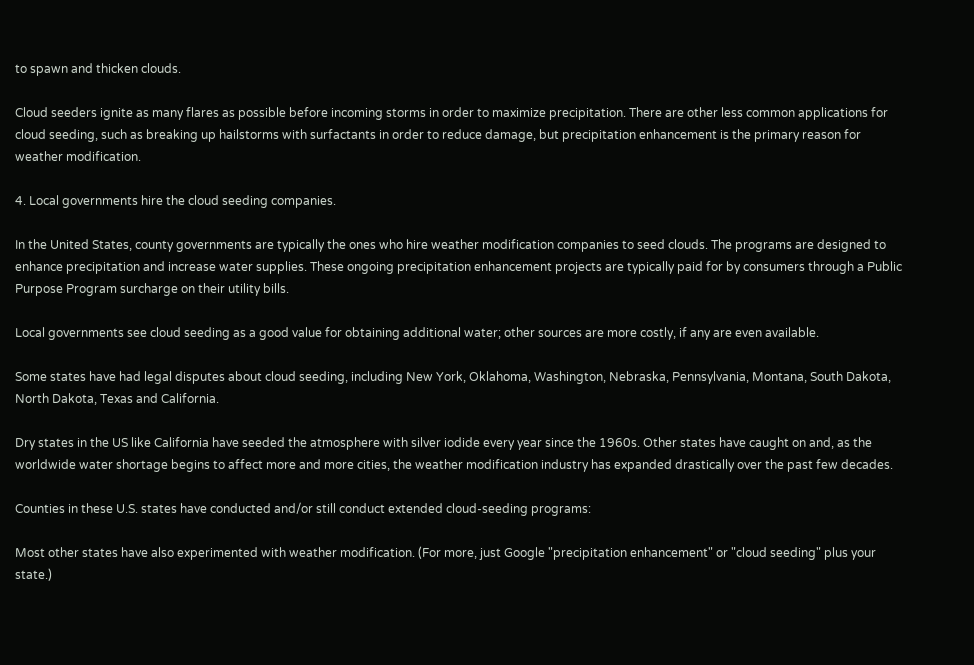to spawn and thicken clouds.

Cloud seeders ignite as many flares as possible before incoming storms in order to maximize precipitation. There are other less common applications for cloud seeding, such as breaking up hailstorms with surfactants in order to reduce damage, but precipitation enhancement is the primary reason for weather modification.

4. Local governments hire the cloud seeding companies.

In the United States, county governments are typically the ones who hire weather modification companies to seed clouds. The programs are designed to enhance precipitation and increase water supplies. These ongoing precipitation enhancement projects are typically paid for by consumers through a Public Purpose Program surcharge on their utility bills.

Local governments see cloud seeding as a good value for obtaining additional water; other sources are more costly, if any are even available.

Some states have had legal disputes about cloud seeding, including New York, Oklahoma, Washington, Nebraska, Pennsylvania, Montana, South Dakota, North Dakota, Texas and California.

Dry states in the US like California have seeded the atmosphere with silver iodide every year since the 1960s. Other states have caught on and, as the worldwide water shortage begins to affect more and more cities, the weather modification industry has expanded drastically over the past few decades.

Counties in these U.S. states have conducted and/or still conduct extended cloud-seeding programs:

Most other states have also experimented with weather modification. (For more, just Google "precipitation enhancement" or "cloud seeding" plus your state.)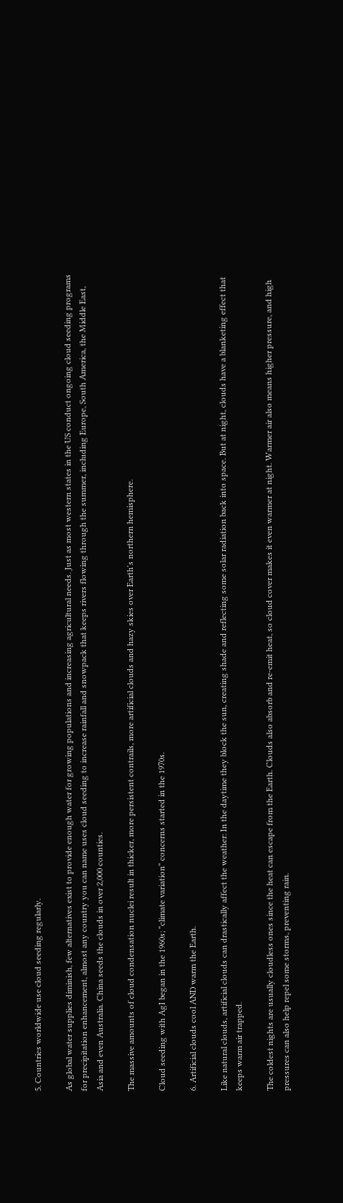5. Countries worldwide use cloud seeding regularly.

As global water supplies diminish, few alternatives exist to provide enough water for growing populations and increasing agricultural needs. Just as most western states in the US conduct ongoing cloud seeding programs for precipitation enhancement, almost any country you can name uses cloud seeding to increase rainfall and snowpack that keeps rivers flowing through the summer, including Europe, South America, the Middle East, Asia and even Australia. China seeds the clouds in over 2,000 counties.

The massive amounts of cloud condensation nuclei result in thicker, more persistent contrails, more artificial clouds and hazy skies over Earth's northern hemisphere.

Cloud seeding with AgI began in the 1960s; "climate variation" concerns started in the 1970s.

6. Artificial clouds cool AND warm the Earth.

Like natural clouds, artificial clouds can drastically affect the weather: In the daytime they block the sun, creating shade and reflecting some solar radiation back into space. But at night, clouds have a blanketing effect that keeps warm air trapped.

The coldest nights are usually cloudless ones since the heat can escape from the Earth. Clouds also absorb and re-emit heat, so cloud cover makes it even warmer at night. Warmer air also means higher pressure, and high pressures can also help repel some storms, preventing rain.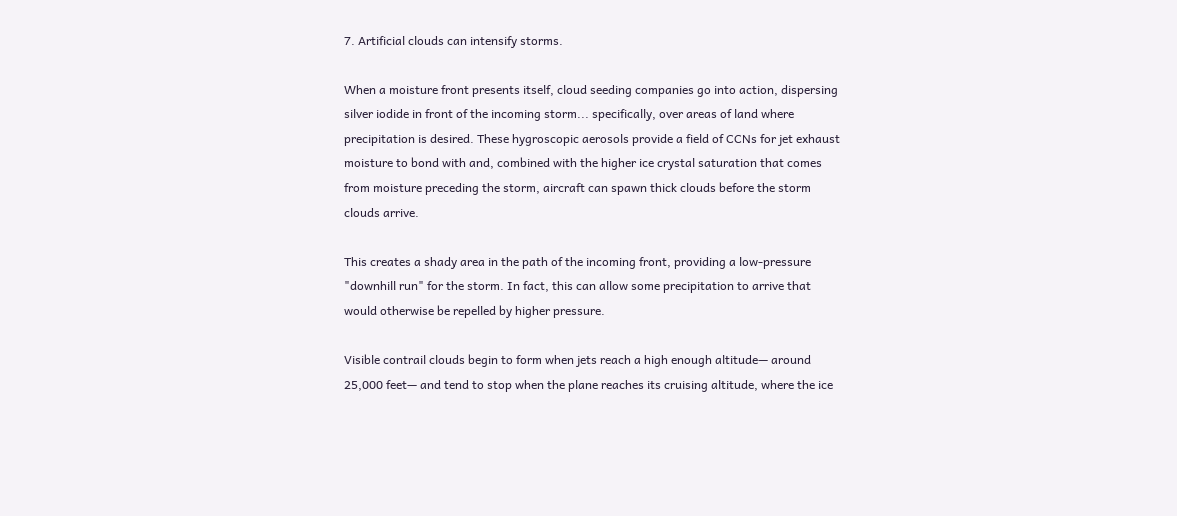7. Artificial clouds can intensify storms.

When a moisture front presents itself, cloud seeding companies go into action, dispersing silver iodide in front of the incoming storm... specifically, over areas of land where precipitation is desired. These hygroscopic aerosols provide a field of CCNs for jet exhaust moisture to bond with and, combined with the higher ice crystal saturation that comes from moisture preceding the storm, aircraft can spawn thick clouds before the storm clouds arrive.

This creates a shady area in the path of the incoming front, providing a low-pressure "downhill run" for the storm. In fact, this can allow some precipitation to arrive that would otherwise be repelled by higher pressure.

Visible contrail clouds begin to form when jets reach a high enough altitude— around 25,000 feet— and tend to stop when the plane reaches its cruising altitude, where the ice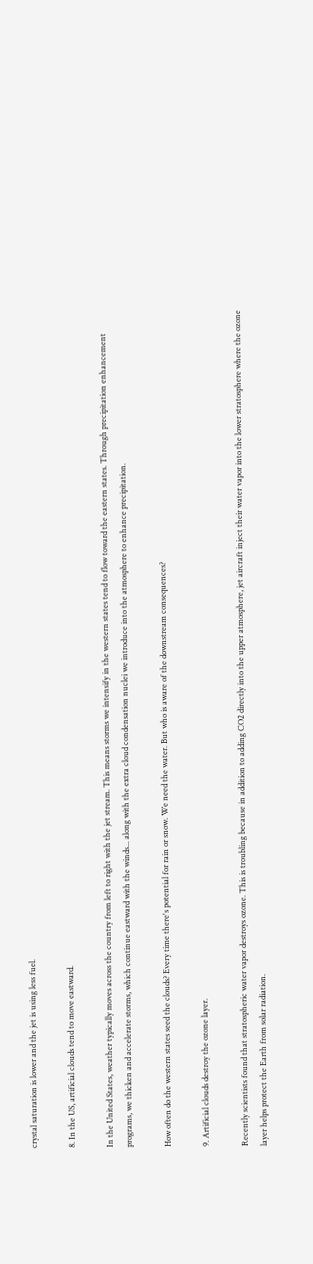crystal saturation is lower and the jet is using less fuel.

8. In the US, artificial clouds tend to move eastward.

In the United States, weather typically moves across the country from left to right with the jet stream. This means storms we intensify in the western states tend to flow toward the eastern states. Through precipitation enhancement programs, we thicken and accelerate storms, which continue eastward with the winds... along with the extra cloud condensation nuclei we introduce into the atmosphere to enhance precipitation.

How often do the western states seed the clouds? Every time there's potential for rain or snow. We need the water. But who is aware of the downstream consequences?

9. Artificial clouds destroy the ozone layer.

Recently scientists found that stratospheric water vapor destroys ozone. This is troubling because in addition to adding CO2 directly into the upper atmosphere, jet aircraft inject their water vapor into the lower stratosphere where the ozone layer helps protect the Earth from solar radiation.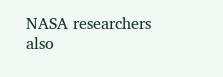NASA researchers also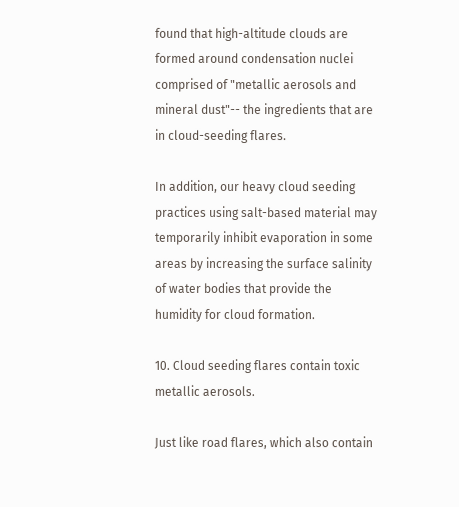found that high-altitude clouds are formed around condensation nuclei comprised of "metallic aerosols and mineral dust"-- the ingredients that are in cloud-seeding flares.

In addition, our heavy cloud seeding practices using salt-based material may temporarily inhibit evaporation in some areas by increasing the surface salinity of water bodies that provide the humidity for cloud formation.

10. Cloud seeding flares contain toxic metallic aerosols.

Just like road flares, which also contain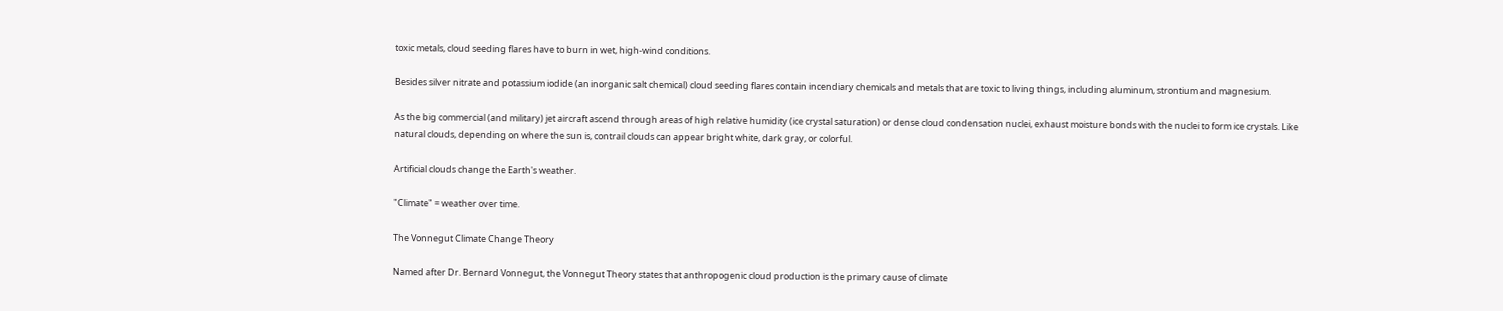toxic metals, cloud seeding flares have to burn in wet, high-wind conditions.

Besides silver nitrate and potassium iodide (an inorganic salt chemical) cloud seeding flares contain incendiary chemicals and metals that are toxic to living things, including aluminum, strontium and magnesium.

As the big commercial (and military) jet aircraft ascend through areas of high relative humidity (ice crystal saturation) or dense cloud condensation nuclei, exhaust moisture bonds with the nuclei to form ice crystals. Like natural clouds, depending on where the sun is, contrail clouds can appear bright white, dark gray, or colorful.

Artificial clouds change the Earth's weather.

"Climate" = weather over time.

The Vonnegut Climate Change Theory

Named after Dr. Bernard Vonnegut, the Vonnegut Theory states that anthropogenic cloud production is the primary cause of climate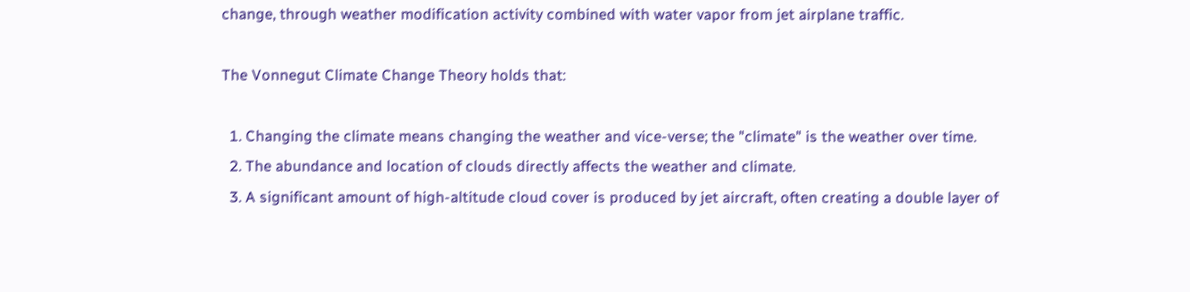change, through weather modification activity combined with water vapor from jet airplane traffic.

The Vonnegut Climate Change Theory holds that:

  1. Changing the climate means changing the weather and vice-verse; the "climate" is the weather over time.
  2. The abundance and location of clouds directly affects the weather and climate.
  3. A significant amount of high-altitude cloud cover is produced by jet aircraft, often creating a double layer of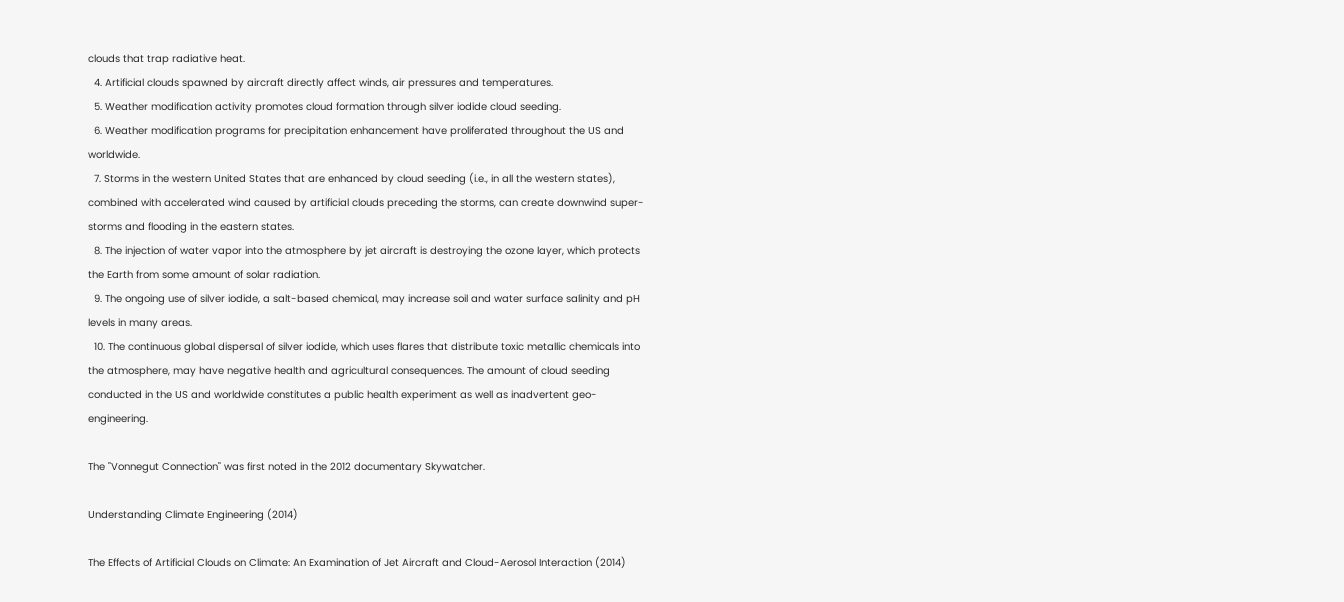clouds that trap radiative heat.
  4. Artificial clouds spawned by aircraft directly affect winds, air pressures and temperatures.
  5. Weather modification activity promotes cloud formation through silver iodide cloud seeding.
  6. Weather modification programs for precipitation enhancement have proliferated throughout the US and worldwide.
  7. Storms in the western United States that are enhanced by cloud seeding (i.e., in all the western states), combined with accelerated wind caused by artificial clouds preceding the storms, can create downwind super-storms and flooding in the eastern states.
  8. The injection of water vapor into the atmosphere by jet aircraft is destroying the ozone layer, which protects the Earth from some amount of solar radiation.
  9. The ongoing use of silver iodide, a salt-based chemical, may increase soil and water surface salinity and pH levels in many areas.
  10. The continuous global dispersal of silver iodide, which uses flares that distribute toxic metallic chemicals into the atmosphere, may have negative health and agricultural consequences. The amount of cloud seeding conducted in the US and worldwide constitutes a public health experiment as well as inadvertent geo-engineering.

The "Vonnegut Connection" was first noted in the 2012 documentary Skywatcher.

Understanding Climate Engineering (2014)

The Effects of Artificial Clouds on Climate: An Examination of Jet Aircraft and Cloud-Aerosol Interaction (2014)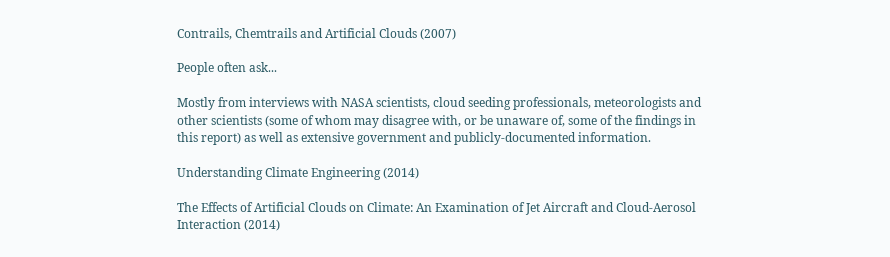Contrails, Chemtrails and Artificial Clouds (2007)

People often ask...

Mostly from interviews with NASA scientists, cloud seeding professionals, meteorologists and other scientists (some of whom may disagree with, or be unaware of, some of the findings in this report) as well as extensive government and publicly-documented information.

Understanding Climate Engineering (2014)

The Effects of Artificial Clouds on Climate: An Examination of Jet Aircraft and Cloud-Aerosol Interaction (2014)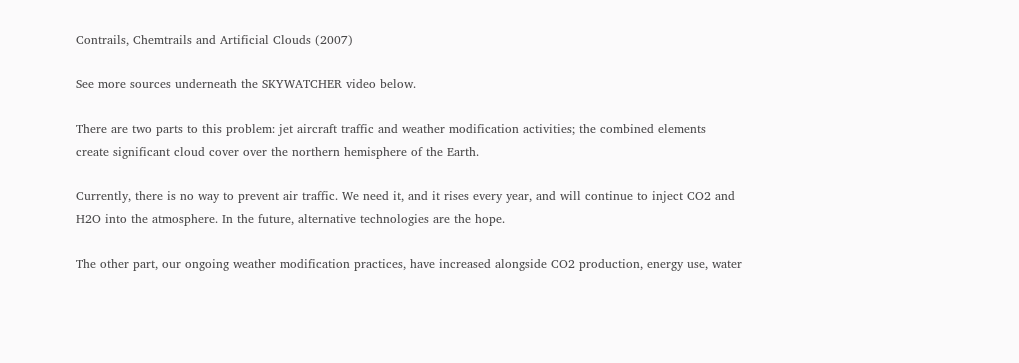Contrails, Chemtrails and Artificial Clouds (2007)

See more sources underneath the SKYWATCHER video below.

There are two parts to this problem: jet aircraft traffic and weather modification activities; the combined elements create significant cloud cover over the northern hemisphere of the Earth.

Currently, there is no way to prevent air traffic. We need it, and it rises every year, and will continue to inject CO2 and H2O into the atmosphere. In the future, alternative technologies are the hope.

The other part, our ongoing weather modification practices, have increased alongside CO2 production, energy use, water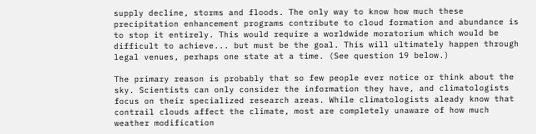supply decline, storms and floods. The only way to know how much these precipitation enhancement programs contribute to cloud formation and abundance is to stop it entirely. This would require a worldwide moratorium which would be difficult to achieve... but must be the goal. This will ultimately happen through legal venues, perhaps one state at a time. (See question 19 below.)

The primary reason is probably that so few people ever notice or think about the sky. Scientists can only consider the information they have, and climatologists focus on their specialized research areas. While climatologists aleady know that contrail clouds affect the climate, most are completely unaware of how much weather modification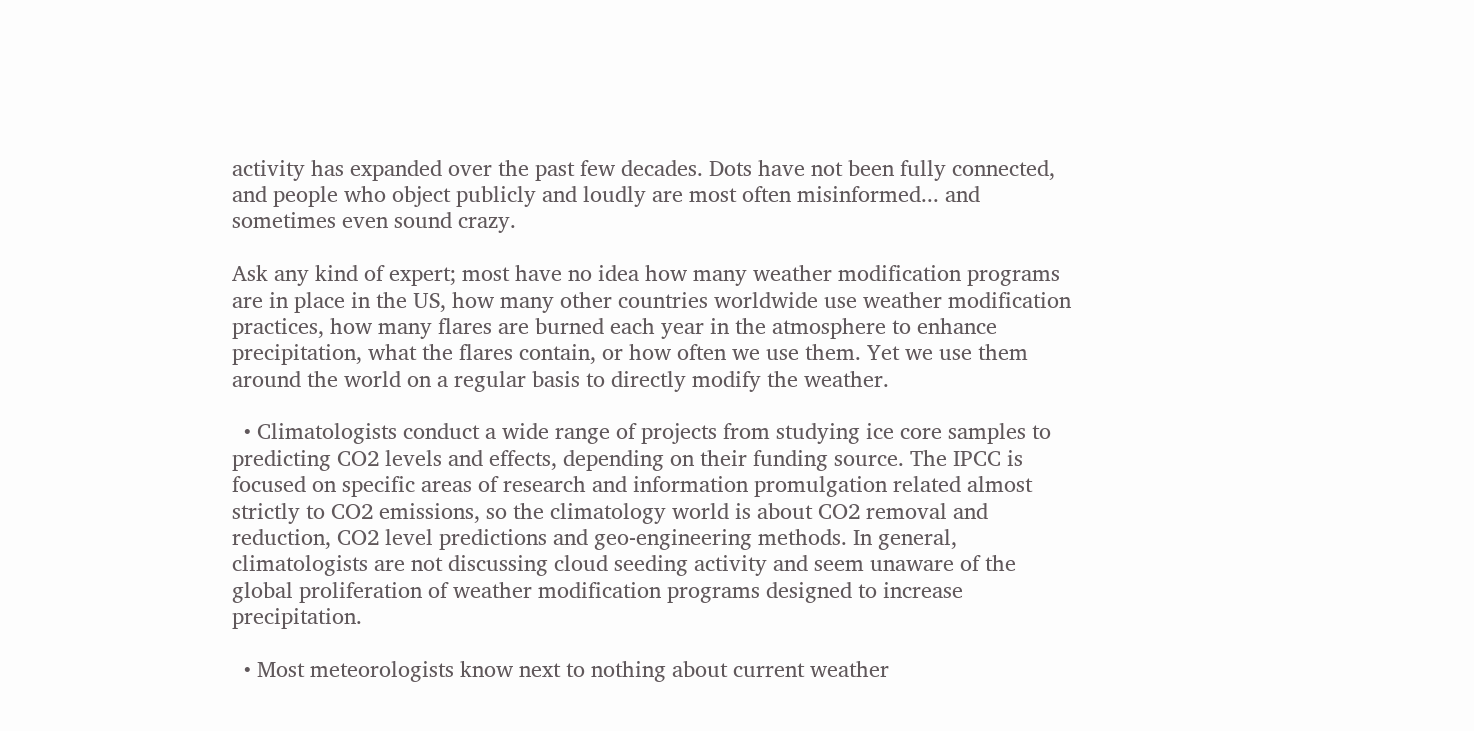activity has expanded over the past few decades. Dots have not been fully connected, and people who object publicly and loudly are most often misinformed... and sometimes even sound crazy.

Ask any kind of expert; most have no idea how many weather modification programs are in place in the US, how many other countries worldwide use weather modification practices, how many flares are burned each year in the atmosphere to enhance precipitation, what the flares contain, or how often we use them. Yet we use them around the world on a regular basis to directly modify the weather.

  • Climatologists conduct a wide range of projects from studying ice core samples to predicting CO2 levels and effects, depending on their funding source. The IPCC is focused on specific areas of research and information promulgation related almost strictly to CO2 emissions, so the climatology world is about CO2 removal and reduction, CO2 level predictions and geo-engineering methods. In general, climatologists are not discussing cloud seeding activity and seem unaware of the global proliferation of weather modification programs designed to increase precipitation.

  • Most meteorologists know next to nothing about current weather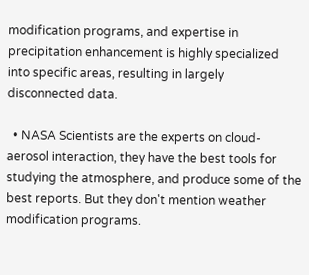modification programs, and expertise in precipitation enhancement is highly specialized into specific areas, resulting in largely disconnected data.

  • NASA Scientists are the experts on cloud-aerosol interaction, they have the best tools for studying the atmosphere, and produce some of the best reports. But they don't mention weather modification programs.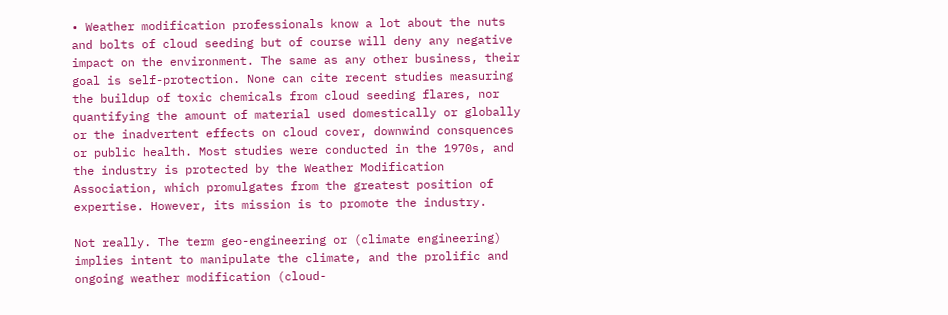• Weather modification professionals know a lot about the nuts and bolts of cloud seeding but of course will deny any negative impact on the environment. The same as any other business, their goal is self-protection. None can cite recent studies measuring the buildup of toxic chemicals from cloud seeding flares, nor quantifying the amount of material used domestically or globally or the inadvertent effects on cloud cover, downwind consquences or public health. Most studies were conducted in the 1970s, and the industry is protected by the Weather Modification Association, which promulgates from the greatest position of expertise. However, its mission is to promote the industry.

Not really. The term geo-engineering or (climate engineering) implies intent to manipulate the climate, and the prolific and ongoing weather modification (cloud-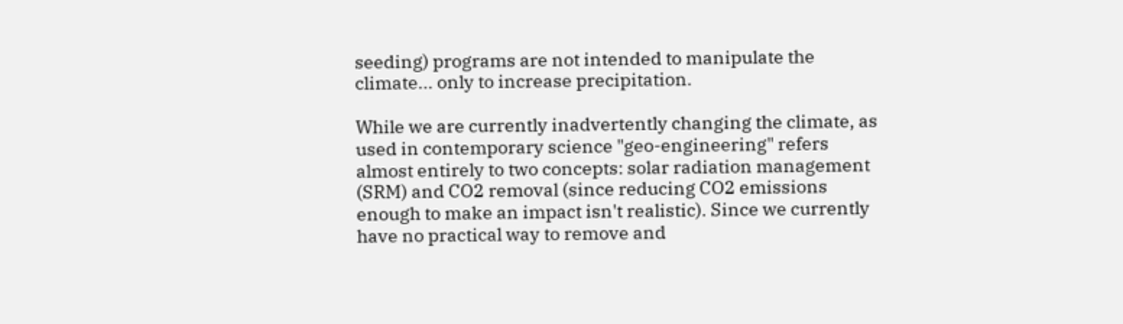seeding) programs are not intended to manipulate the climate... only to increase precipitation.

While we are currently inadvertently changing the climate, as used in contemporary science "geo-engineering" refers almost entirely to two concepts: solar radiation management (SRM) and CO2 removal (since reducing CO2 emissions enough to make an impact isn't realistic). Since we currently have no practical way to remove and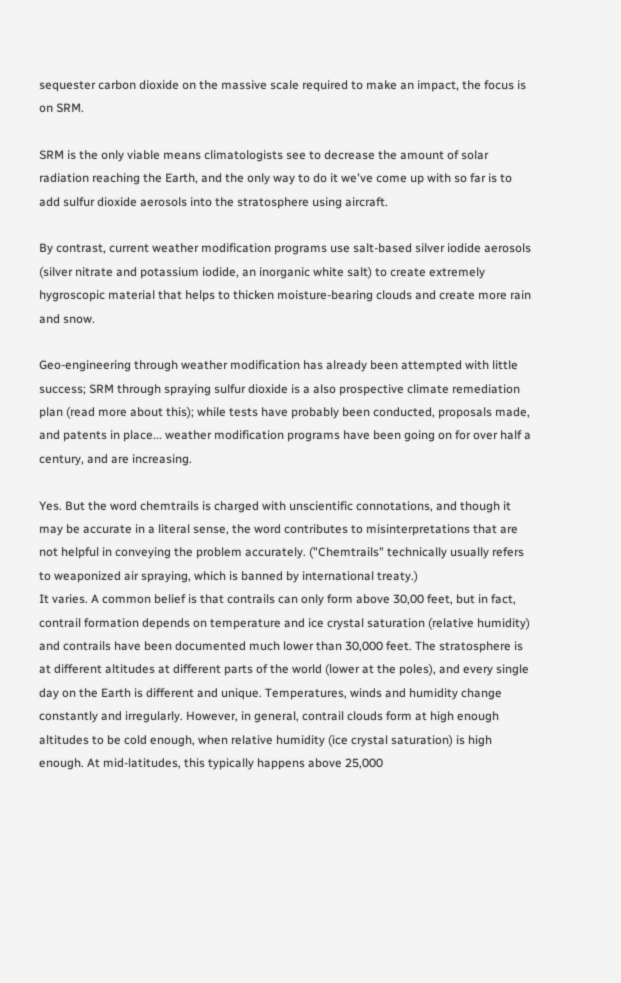sequester carbon dioxide on the massive scale required to make an impact, the focus is on SRM.

SRM is the only viable means climatologists see to decrease the amount of solar radiation reaching the Earth, and the only way to do it we've come up with so far is to add sulfur dioxide aerosols into the stratosphere using aircraft.

By contrast, current weather modification programs use salt-based silver iodide aerosols (silver nitrate and potassium iodide, an inorganic white salt) to create extremely hygroscopic material that helps to thicken moisture-bearing clouds and create more rain and snow.

Geo-engineering through weather modification has already been attempted with little success; SRM through spraying sulfur dioxide is a also prospective climate remediation plan (read more about this); while tests have probably been conducted, proposals made, and patents in place... weather modification programs have been going on for over half a century, and are increasing.

Yes. But the word chemtrails is charged with unscientific connotations, and though it may be accurate in a literal sense, the word contributes to misinterpretations that are not helpful in conveying the problem accurately. ("Chemtrails" technically usually refers to weaponized air spraying, which is banned by international treaty.)
It varies. A common belief is that contrails can only form above 30,00 feet, but in fact, contrail formation depends on temperature and ice crystal saturation (relative humidity) and contrails have been documented much lower than 30,000 feet. The stratosphere is at different altitudes at different parts of the world (lower at the poles), and every single day on the Earth is different and unique. Temperatures, winds and humidity change constantly and irregularly. However, in general, contrail clouds form at high enough altitudes to be cold enough, when relative humidity (ice crystal saturation) is high enough. At mid-latitudes, this typically happens above 25,000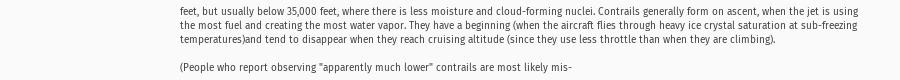feet, but usually below 35,000 feet, where there is less moisture and cloud-forming nuclei. Contrails generally form on ascent, when the jet is using the most fuel and creating the most water vapor. They have a beginning (when the aircraft flies through heavy ice crystal saturation at sub-freezing temperatures)and tend to disappear when they reach cruising altitude (since they use less throttle than when they are climbing).

(People who report observing "apparently much lower" contrails are most likely mis-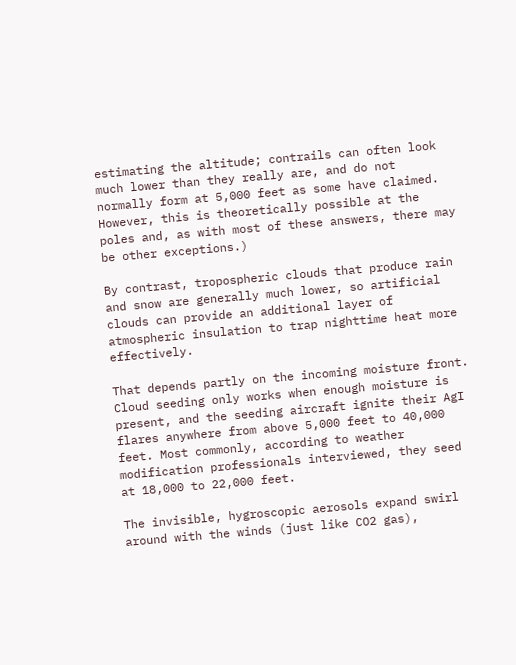estimating the altitude; contrails can often look much lower than they really are, and do not normally form at 5,000 feet as some have claimed. However, this is theoretically possible at the poles and, as with most of these answers, there may be other exceptions.)

By contrast, tropospheric clouds that produce rain and snow are generally much lower, so artificial clouds can provide an additional layer of atmospheric insulation to trap nighttime heat more effectively.

That depends partly on the incoming moisture front. Cloud seeding only works when enough moisture is present, and the seeding aircraft ignite their AgI flares anywhere from above 5,000 feet to 40,000 feet. Most commonly, according to weather modification professionals interviewed, they seed at 18,000 to 22,000 feet.

The invisible, hygroscopic aerosols expand swirl around with the winds (just like CO2 gas),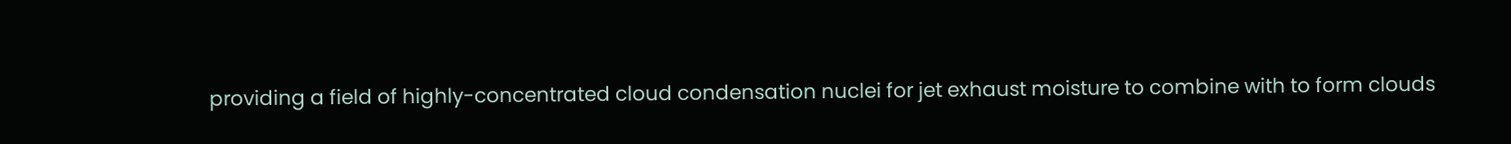providing a field of highly-concentrated cloud condensation nuclei for jet exhaust moisture to combine with to form clouds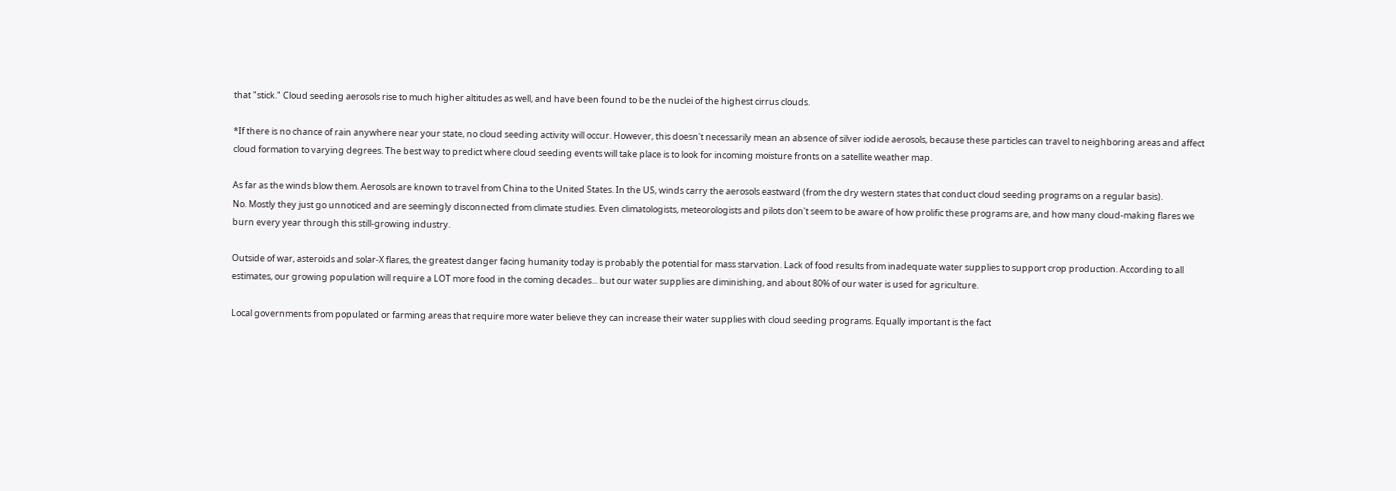that "stick." Cloud seeding aerosols rise to much higher altitudes as well, and have been found to be the nuclei of the highest cirrus clouds.

*If there is no chance of rain anywhere near your state, no cloud seeding activity will occur. However, this doesn't necessarily mean an absence of silver iodide aerosols, because these particles can travel to neighboring areas and affect cloud formation to varying degrees. The best way to predict where cloud seeding events will take place is to look for incoming moisture fronts on a satellite weather map.

As far as the winds blow them. Aerosols are known to travel from China to the United States. In the US, winds carry the aerosols eastward (from the dry western states that conduct cloud seeding programs on a regular basis).
No. Mostly they just go unnoticed and are seemingly disconnected from climate studies. Even climatologists, meteorologists and pilots don't seem to be aware of how prolific these programs are, and how many cloud-making flares we burn every year through this still-growing industry.

Outside of war, asteroids and solar-X flares, the greatest danger facing humanity today is probably the potential for mass starvation. Lack of food results from inadequate water supplies to support crop production. According to all estimates, our growing population will require a LOT more food in the coming decades... but our water supplies are diminishing, and about 80% of our water is used for agriculture.

Local governments from populated or farming areas that require more water believe they can increase their water supplies with cloud seeding programs. Equally important is the fact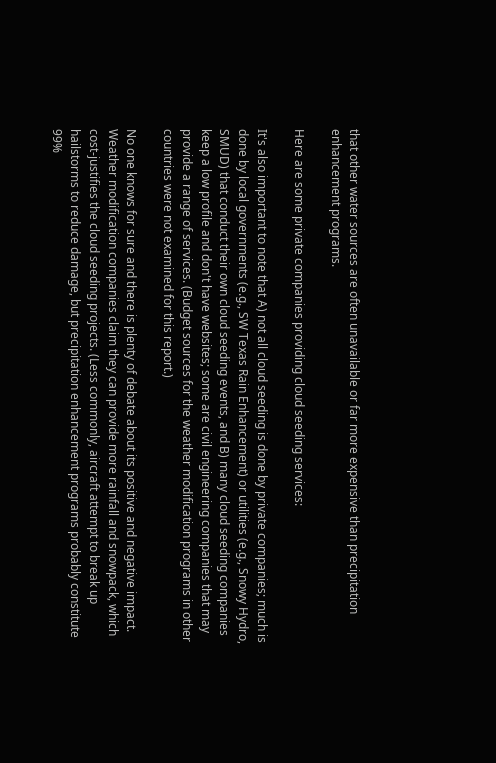that other water sources are often unavailable or far more expensive than precipitation enhancement programs.

Here are some private companies providing cloud seeding services:

It's also important to note that A) not all cloud seeding is done by private companies; much is done by local governments (e.g., SW Texas Rain Enhancement) or utilities (e.g., Snowy Hydro, SMUD) that conduct their own cloud seeding events, and B) many cloud seeding companies keep a low profile and don't have websites; some are civil engineering companies that may provide a range of services. (Budget sources for the weather modification programs in other countries were not examined for this report.)

No one knows for sure and there is plenty of debate about its positive and negative impact. Weather modification companies claim they can provide more rainfall and snowpack, which cost-justifies the cloud seeding projects. (Less commonly, aircraft attempt to break up hailstorms to reduce damage, but precipitation enhancement programs probably constitute 99%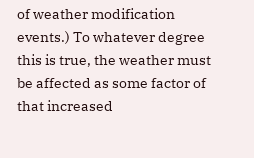of weather modification events.) To whatever degree this is true, the weather must be affected as some factor of that increased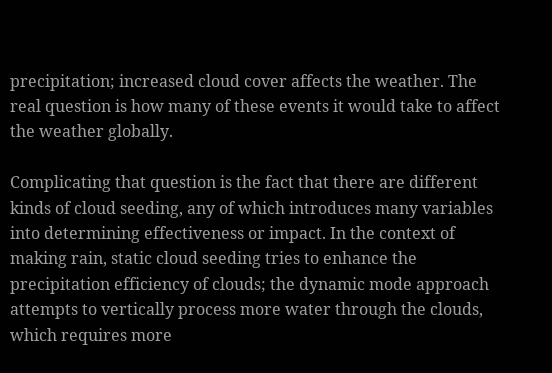precipitation; increased cloud cover affects the weather. The real question is how many of these events it would take to affect the weather globally.

Complicating that question is the fact that there are different kinds of cloud seeding, any of which introduces many variables into determining effectiveness or impact. In the context of making rain, static cloud seeding tries to enhance the precipitation efficiency of clouds; the dynamic mode approach attempts to vertically process more water through the clouds, which requires more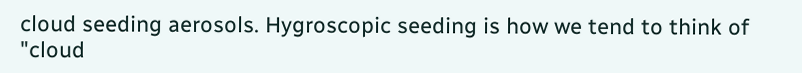cloud seeding aerosols. Hygroscopic seeding is how we tend to think of "cloud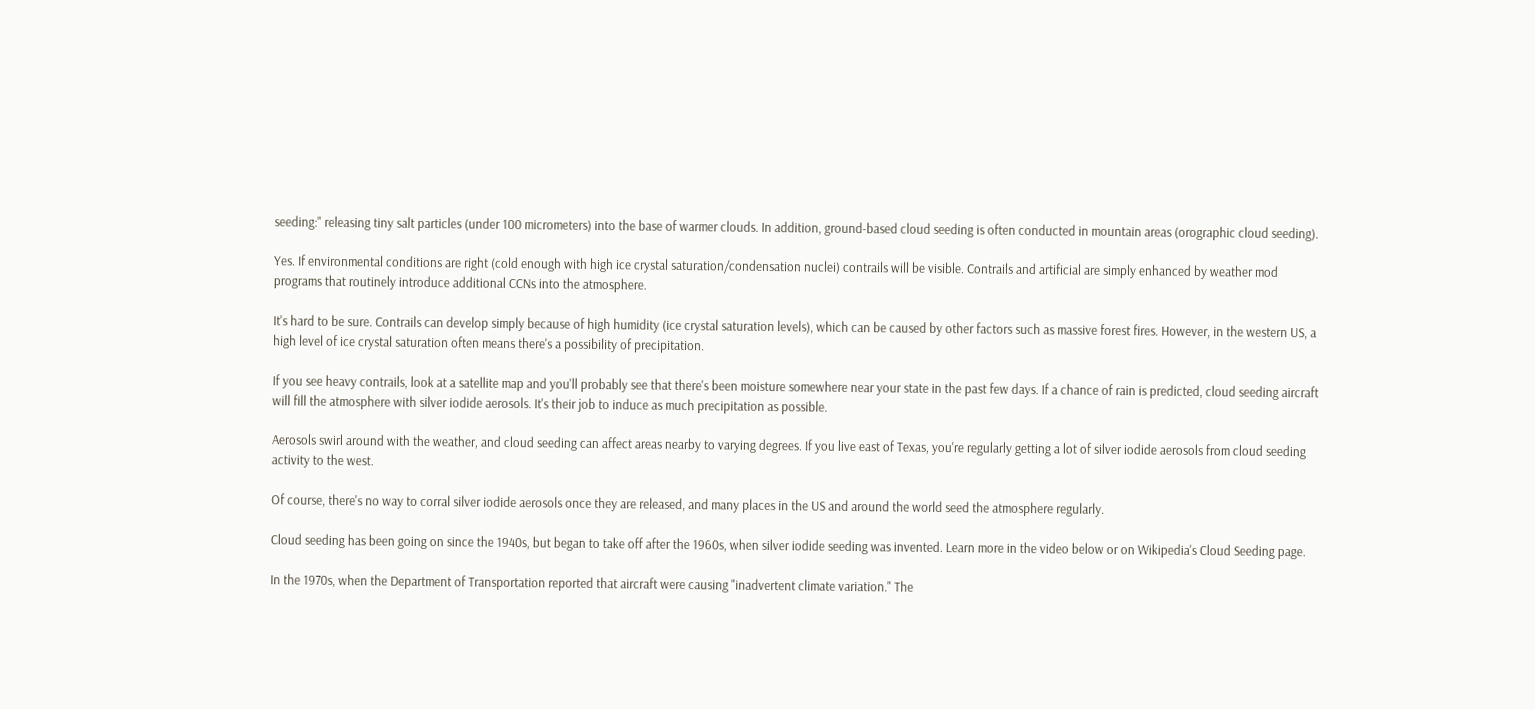seeding:" releasing tiny salt particles (under 100 micrometers) into the base of warmer clouds. In addition, ground-based cloud seeding is often conducted in mountain areas (orographic cloud seeding).

Yes. If environmental conditions are right (cold enough with high ice crystal saturation/condensation nuclei) contrails will be visible. Contrails and artificial are simply enhanced by weather mod programs that routinely introduce additional CCNs into the atmosphere.

It's hard to be sure. Contrails can develop simply because of high humidity (ice crystal saturation levels), which can be caused by other factors such as massive forest fires. However, in the western US, a high level of ice crystal saturation often means there's a possibility of precipitation.

If you see heavy contrails, look at a satellite map and you'll probably see that there's been moisture somewhere near your state in the past few days. If a chance of rain is predicted, cloud seeding aircraft will fill the atmosphere with silver iodide aerosols. It's their job to induce as much precipitation as possible.

Aerosols swirl around with the weather, and cloud seeding can affect areas nearby to varying degrees. If you live east of Texas, you're regularly getting a lot of silver iodide aerosols from cloud seeding activity to the west.

Of course, there's no way to corral silver iodide aerosols once they are released, and many places in the US and around the world seed the atmosphere regularly.

Cloud seeding has been going on since the 1940s, but began to take off after the 1960s, when silver iodide seeding was invented. Learn more in the video below or on Wikipedia's Cloud Seeding page.

In the 1970s, when the Department of Transportation reported that aircraft were causing "inadvertent climate variation." The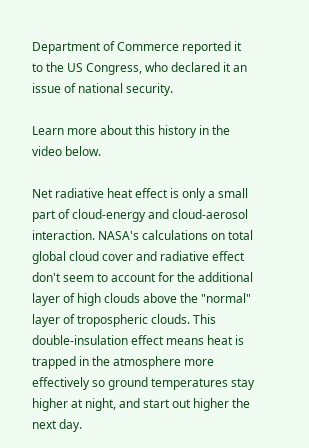Department of Commerce reported it to the US Congress, who declared it an issue of national security.

Learn more about this history in the video below.

Net radiative heat effect is only a small part of cloud-energy and cloud-aerosol interaction. NASA's calculations on total global cloud cover and radiative effect don't seem to account for the additional layer of high clouds above the "normal" layer of tropospheric clouds. This double-insulation effect means heat is trapped in the atmosphere more effectively so ground temperatures stay higher at night, and start out higher the next day.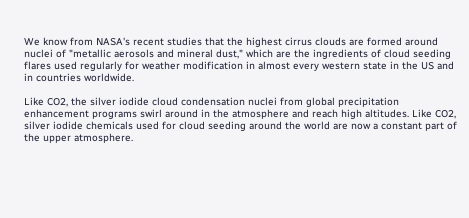We know from NASA's recent studies that the highest cirrus clouds are formed around nuclei of "metallic aerosols and mineral dust," which are the ingredients of cloud seeding flares used regularly for weather modification in almost every western state in the US and in countries worldwide.

Like CO2, the silver iodide cloud condensation nuclei from global precipitation enhancement programs swirl around in the atmosphere and reach high altitudes. Like CO2, silver iodide chemicals used for cloud seeding around the world are now a constant part of the upper atmosphere.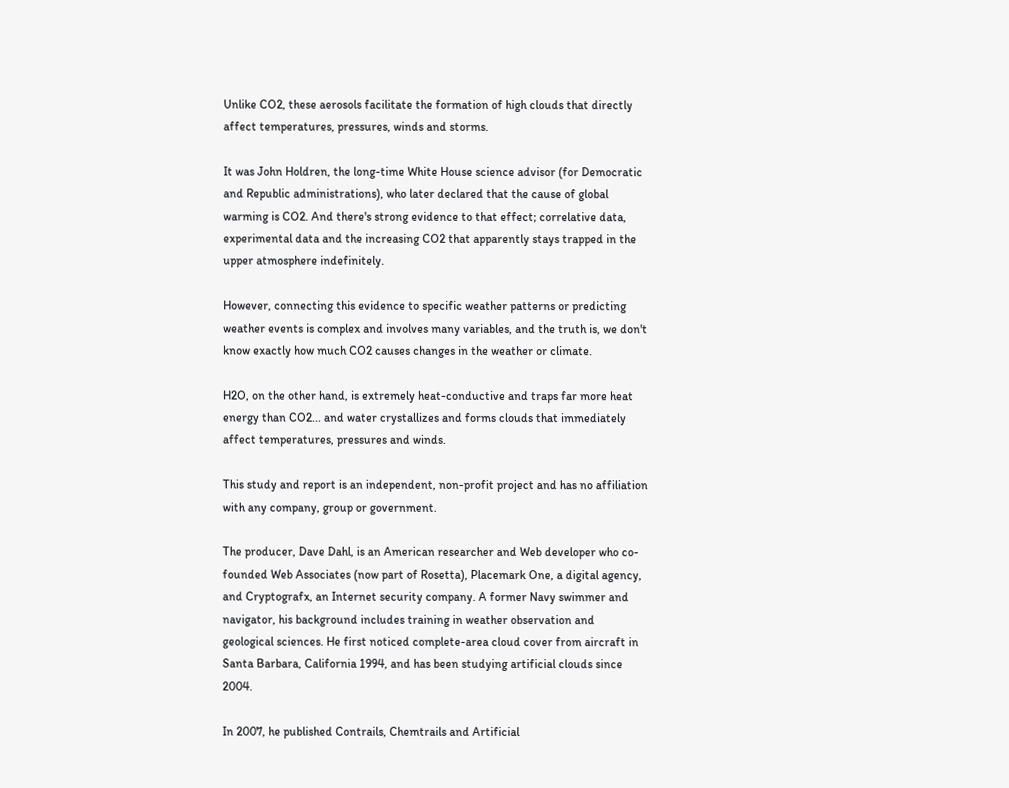Unlike CO2, these aerosols facilitate the formation of high clouds that directly affect temperatures, pressures, winds and storms.

It was John Holdren, the long-time White House science advisor (for Democratic and Republic administrations), who later declared that the cause of global warming is CO2. And there's strong evidence to that effect; correlative data, experimental data and the increasing CO2 that apparently stays trapped in the upper atmosphere indefinitely.

However, connecting this evidence to specific weather patterns or predicting weather events is complex and involves many variables, and the truth is, we don't know exactly how much CO2 causes changes in the weather or climate.

H2O, on the other hand, is extremely heat-conductive and traps far more heat energy than CO2... and water crystallizes and forms clouds that immediately affect temperatures, pressures and winds.

This study and report is an independent, non-profit project and has no affiliation with any company, group or government.

The producer, Dave Dahl, is an American researcher and Web developer who co-founded Web Associates (now part of Rosetta), Placemark One, a digital agency, and Cryptografx, an Internet security company. A former Navy swimmer and navigator, his background includes training in weather observation and geological sciences. He first noticed complete-area cloud cover from aircraft in Santa Barbara, California 1994, and has been studying artificial clouds since 2004.

In 2007, he published Contrails, Chemtrails and Artificial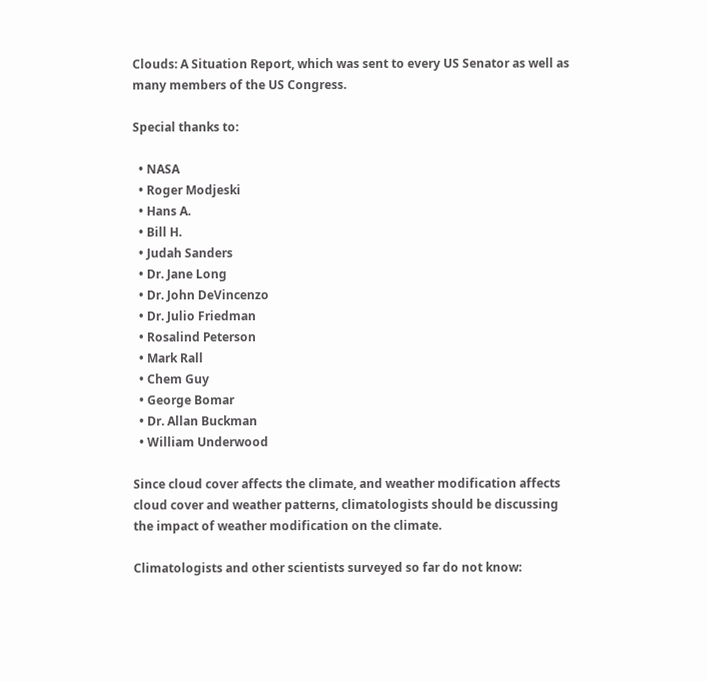Clouds: A Situation Report, which was sent to every US Senator as well as many members of the US Congress.

Special thanks to:

  • NASA
  • Roger Modjeski
  • Hans A.
  • Bill H.
  • Judah Sanders
  • Dr. Jane Long
  • Dr. John DeVincenzo
  • Dr. Julio Friedman
  • Rosalind Peterson
  • Mark Rall
  • Chem Guy
  • George Bomar
  • Dr. Allan Buckman
  • William Underwood

Since cloud cover affects the climate, and weather modification affects cloud cover and weather patterns, climatologists should be discussing the impact of weather modification on the climate.

Climatologists and other scientists surveyed so far do not know: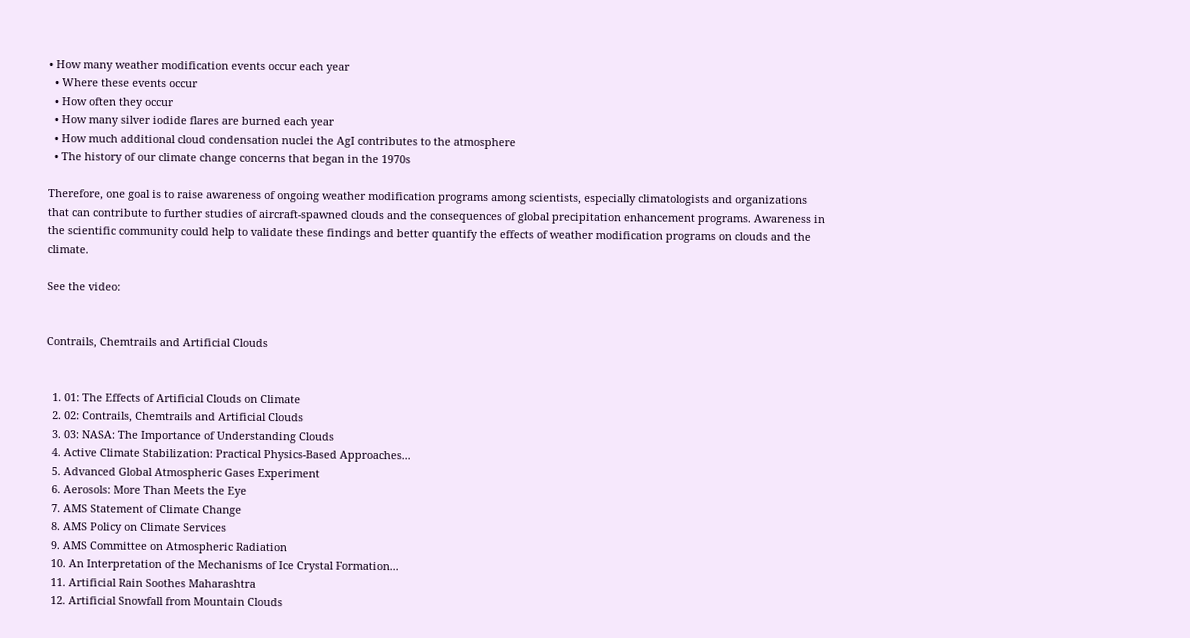• How many weather modification events occur each year
  • Where these events occur
  • How often they occur
  • How many silver iodide flares are burned each year
  • How much additional cloud condensation nuclei the AgI contributes to the atmosphere
  • The history of our climate change concerns that began in the 1970s

Therefore, one goal is to raise awareness of ongoing weather modification programs among scientists, especially climatologists and organizations that can contribute to further studies of aircraft-spawned clouds and the consequences of global precipitation enhancement programs. Awareness in the scientific community could help to validate these findings and better quantify the effects of weather modification programs on clouds and the climate.

See the video:


Contrails, Chemtrails and Artificial Clouds


  1. 01: The Effects of Artificial Clouds on Climate
  2. 02: Contrails, Chemtrails and Artificial Clouds
  3. 03: NASA: The Importance of Understanding Clouds
  4. Active Climate Stabilization: Practical Physics-Based Approaches...
  5. Advanced Global Atmospheric Gases Experiment
  6. Aerosols: More Than Meets the Eye
  7. AMS Statement of Climate Change
  8. AMS Policy on Climate Services
  9. AMS Committee on Atmospheric Radiation
  10. An Interpretation of the Mechanisms of Ice Crystal Formation...
  11. Artificial Rain Soothes Maharashtra
  12. Artificial Snowfall from Mountain Clouds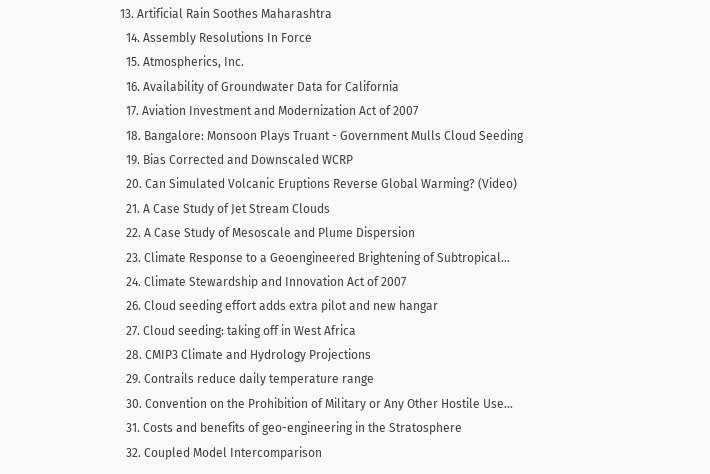13. Artificial Rain Soothes Maharashtra
  14. Assembly Resolutions In Force
  15. Atmospherics, Inc.
  16. Availability of Groundwater Data for California
  17. Aviation Investment and Modernization Act of 2007
  18. Bangalore: Monsoon Plays Truant - Government Mulls Cloud Seeding
  19. Bias Corrected and Downscaled WCRP
  20. Can Simulated Volcanic Eruptions Reverse Global Warming? (Video)
  21. A Case Study of Jet Stream Clouds
  22. A Case Study of Mesoscale and Plume Dispersion
  23. Climate Response to a Geoengineered Brightening of Subtropical...
  24. Climate Stewardship and Innovation Act of 2007
  26. Cloud seeding effort adds extra pilot and new hangar
  27. Cloud seeding: taking off in West Africa
  28. CMIP3 Climate and Hydrology Projections
  29. Contrails reduce daily temperature range
  30. Convention on the Prohibition of Military or Any Other Hostile Use...
  31. Costs and benefits of geo-engineering in the Stratosphere
  32. Coupled Model Intercomparison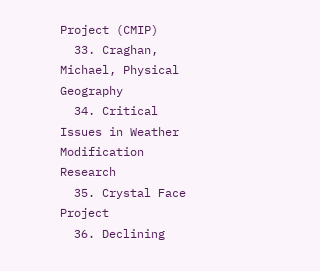Project (CMIP)
  33. Craghan, Michael, Physical Geography
  34. Critical Issues in Weather Modification Research
  35. Crystal Face Project
  36. Declining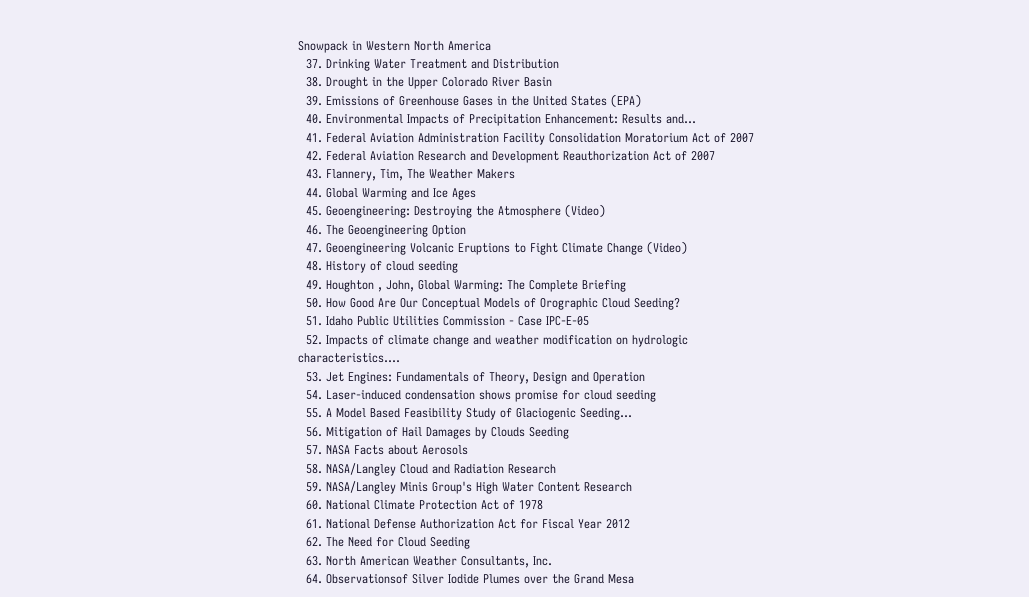Snowpack in Western North America
  37. Drinking Water Treatment and Distribution
  38. Drought in the Upper Colorado River Basin
  39. Emissions of Greenhouse Gases in the United States (EPA)
  40. Environmental Impacts of Precipitation Enhancement: Results and...
  41. Federal Aviation Administration Facility Consolidation Moratorium Act of 2007
  42. Federal Aviation Research and Development Reauthorization Act of 2007
  43. Flannery, Tim, The Weather Makers
  44. Global Warming and Ice Ages
  45. Geoengineering: Destroying the Atmosphere (Video)
  46. The Geoengineering Option
  47. Geoengineering Volcanic Eruptions to Fight Climate Change (Video)
  48. History of cloud seeding
  49. Houghton , John, Global Warming: The Complete Briefing
  50. How Good Are Our Conceptual Models of Orographic Cloud Seeding?
  51. Idaho Public Utilities Commission - Case IPC-E-05
  52. Impacts of climate change and weather modification on hydrologic characteristics....
  53. Jet Engines: Fundamentals of Theory, Design and Operation
  54. Laser-induced condensation shows promise for cloud seeding
  55. A Model Based Feasibility Study of Glaciogenic Seeding...
  56. Mitigation of Hail Damages by Clouds Seeding
  57. NASA Facts about Aerosols
  58. NASA/Langley Cloud and Radiation Research
  59. NASA/Langley Minis Group's High Water Content Research
  60. National Climate Protection Act of 1978
  61. National Defense Authorization Act for Fiscal Year 2012
  62. The Need for Cloud Seeding
  63. North American Weather Consultants, Inc.
  64. Observationsof Silver Iodide Plumes over the Grand Mesa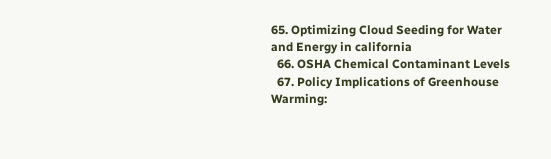65. Optimizing Cloud Seeding for Water and Energy in california
  66. OSHA Chemical Contaminant Levels
  67. Policy Implications of Greenhouse Warming: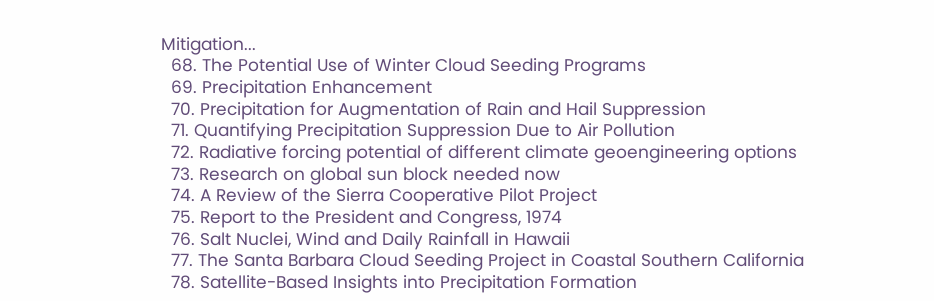Mitigation...
  68. The Potential Use of Winter Cloud Seeding Programs
  69. Precipitation Enhancement
  70. Precipitation for Augmentation of Rain and Hail Suppression
  71. Quantifying Precipitation Suppression Due to Air Pollution
  72. Radiative forcing potential of different climate geoengineering options
  73. Research on global sun block needed now
  74. A Review of the Sierra Cooperative Pilot Project
  75. Report to the President and Congress, 1974
  76. Salt Nuclei, Wind and Daily Rainfall in Hawaii
  77. The Santa Barbara Cloud Seeding Project in Coastal Southern California
  78. Satellite-Based Insights into Precipitation Formation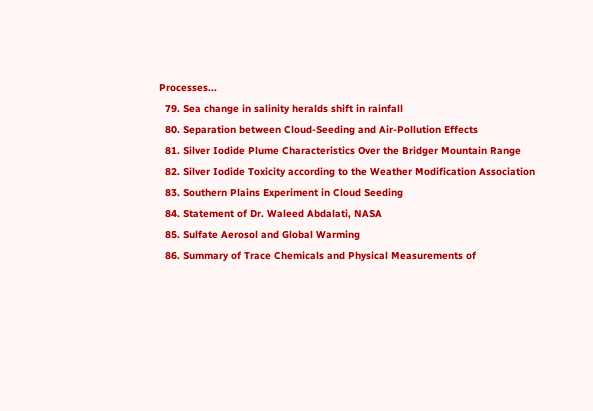Processes...
  79. Sea change in salinity heralds shift in rainfall
  80. Separation between Cloud-Seeding and Air-Pollution Effects
  81. Silver Iodide Plume Characteristics Over the Bridger Mountain Range
  82. Silver Iodide Toxicity according to the Weather Modification Association
  83. Southern Plains Experiment in Cloud Seeding
  84. Statement of Dr. Waleed Abdalati, NASA
  85. Sulfate Aerosol and Global Warming
  86. Summary of Trace Chemicals and Physical Measurements of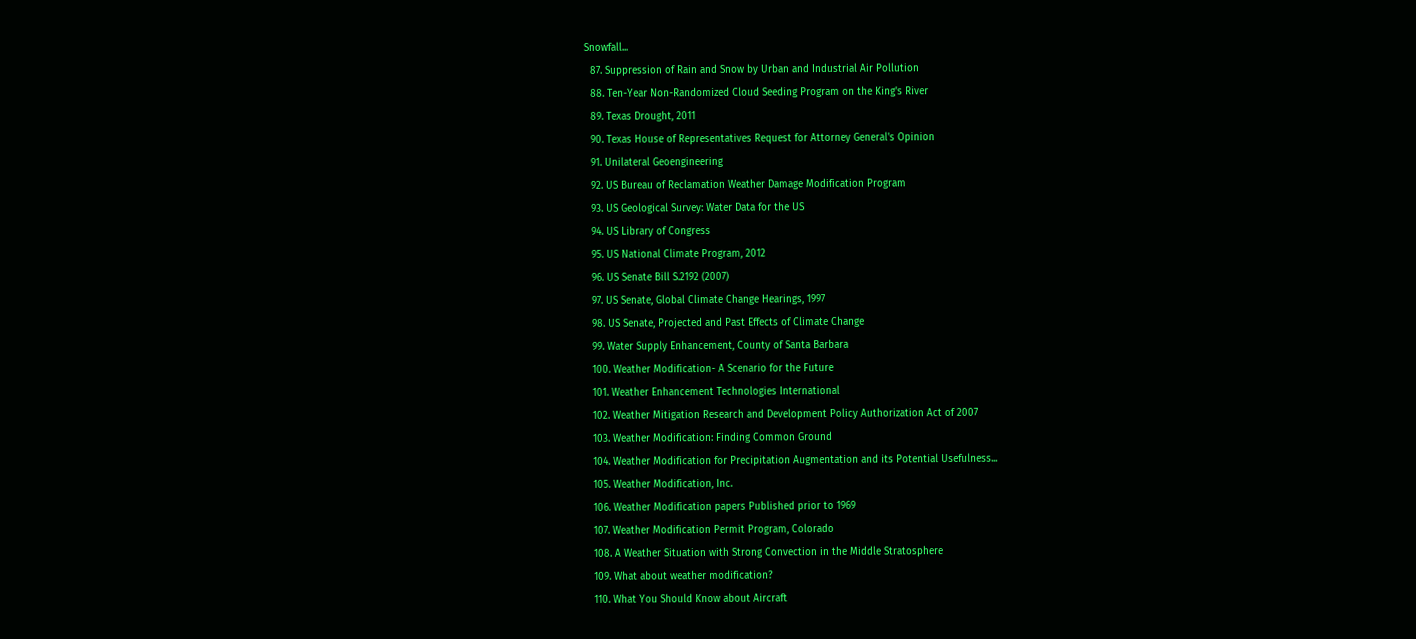Snowfall...
  87. Suppression of Rain and Snow by Urban and Industrial Air Pollution
  88. Ten-Year Non-Randomized Cloud Seeding Program on the King's River
  89. Texas Drought, 2011
  90. Texas House of Representatives Request for Attorney General's Opinion
  91. Unilateral Geoengineering
  92. US Bureau of Reclamation Weather Damage Modification Program
  93. US Geological Survey: Water Data for the US
  94. US Library of Congress
  95. US National Climate Program, 2012
  96. US Senate Bill S.2192 (2007)
  97. US Senate, Global Climate Change Hearings, 1997
  98. US Senate, Projected and Past Effects of Climate Change
  99. Water Supply Enhancement, County of Santa Barbara
  100. Weather Modification- A Scenario for the Future
  101. Weather Enhancement Technologies International
  102. Weather Mitigation Research and Development Policy Authorization Act of 2007
  103. Weather Modification: Finding Common Ground
  104. Weather Modification for Precipitation Augmentation and its Potential Usefulness...
  105. Weather Modification, Inc.
  106. Weather Modification papers Published prior to 1969
  107. Weather Modification Permit Program, Colorado
  108. A Weather Situation with Strong Convection in the Middle Stratosphere
  109. What about weather modification?
  110. What You Should Know about Aircraft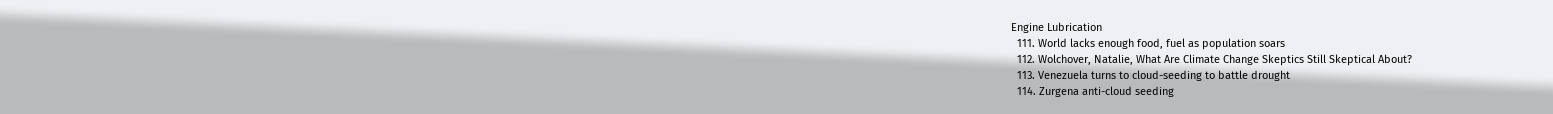Engine Lubrication
  111. World lacks enough food, fuel as population soars
  112. Wolchover, Natalie, What Are Climate Change Skeptics Still Skeptical About?
  113. Venezuela turns to cloud-seeding to battle drought
  114. Zurgena anti-cloud seeding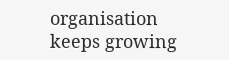organisation keeps growing